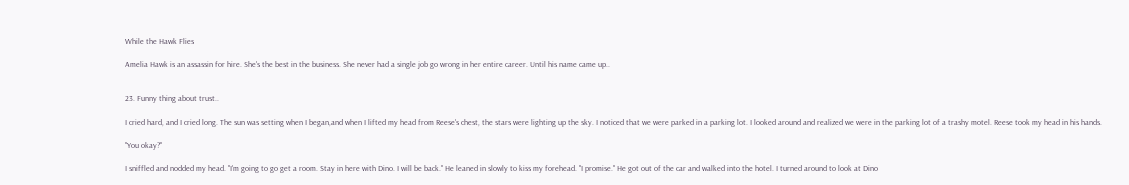While the Hawk Flies

Amelia Hawk is an assassin for hire. She's the best in the business. She never had a single job go wrong in her entire career. Until his name came up..


23. Funny thing about trust..

I cried hard, and I cried long. The sun was setting when I began,and when I lifted my head from Reese's chest, the stars were lighting up the sky. I noticed that we were parked in a parking lot. I looked around and realized we were in the parking lot of a trashy motel. Reese took my head in his hands.

"You okay?"

I sniffled and nodded my head. "I'm going to go get a room. Stay in here with Dino. I will be back." He leaned in slowly to kiss my forehead. "I promise." He got out of the car and walked into the hotel. I turned around to look at Dino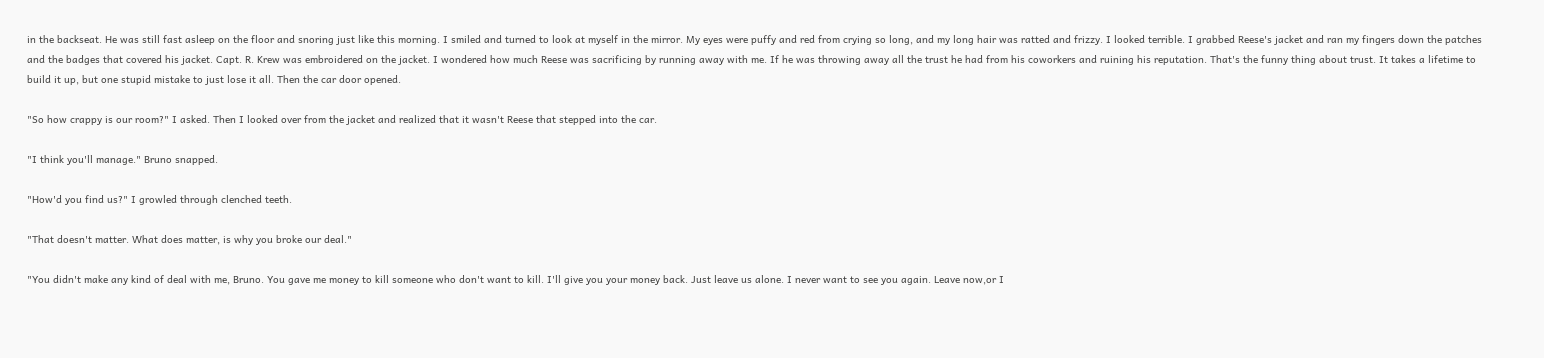in the backseat. He was still fast asleep on the floor and snoring just like this morning. I smiled and turned to look at myself in the mirror. My eyes were puffy and red from crying so long, and my long hair was ratted and frizzy. I looked terrible. I grabbed Reese's jacket and ran my fingers down the patches and the badges that covered his jacket. Capt. R. Krew was embroidered on the jacket. I wondered how much Reese was sacrificing by running away with me. If he was throwing away all the trust he had from his coworkers and ruining his reputation. That's the funny thing about trust. It takes a lifetime to build it up, but one stupid mistake to just lose it all. Then the car door opened.

"So how crappy is our room?" I asked. Then I looked over from the jacket and realized that it wasn't Reese that stepped into the car.

"I think you'll manage." Bruno snapped.

"How'd you find us?" I growled through clenched teeth.

"That doesn't matter. What does matter, is why you broke our deal."

"You didn't make any kind of deal with me, Bruno. You gave me money to kill someone who don't want to kill. I'll give you your money back. Just leave us alone. I never want to see you again. Leave now,or I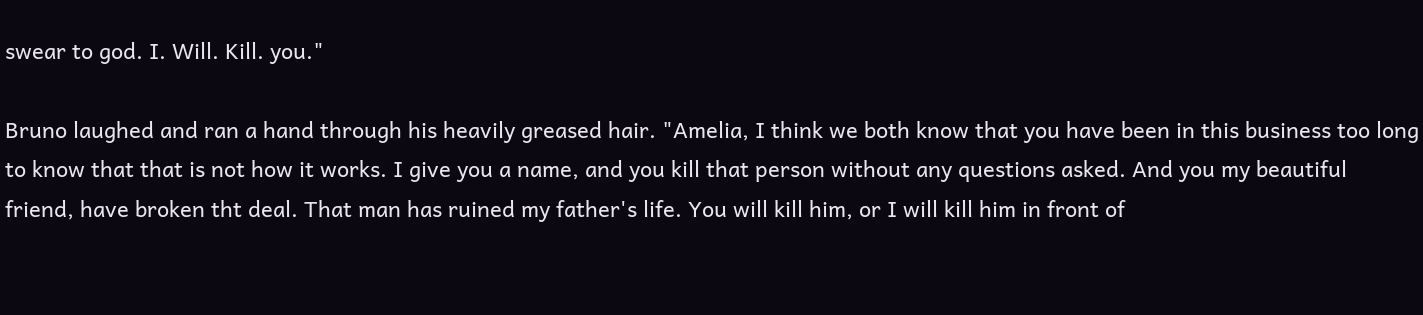swear to god. I. Will. Kill. you."

Bruno laughed and ran a hand through his heavily greased hair. "Amelia, I think we both know that you have been in this business too long to know that that is not how it works. I give you a name, and you kill that person without any questions asked. And you my beautiful friend, have broken tht deal. That man has ruined my father's life. You will kill him, or I will kill him in front of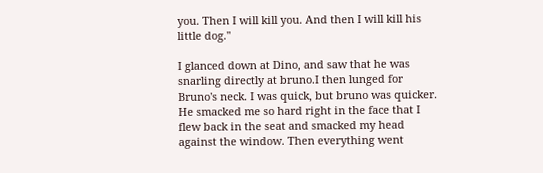you. Then I will kill you. And then I will kill his little dog."

I glanced down at Dino, and saw that he was snarling directly at bruno.I then lunged for Bruno's neck. I was quick, but bruno was quicker. He smacked me so hard right in the face that I flew back in the seat and smacked my head against the window. Then everything went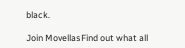black.

Join MovellasFind out what all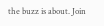the buzz is about. Join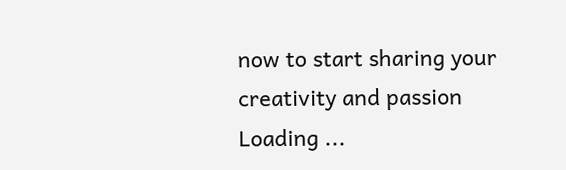now to start sharing your creativity and passion
Loading ...